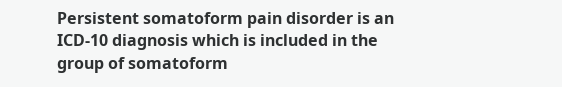Persistent somatoform pain disorder is an ICD-10 diagnosis which is included in the group of somatoform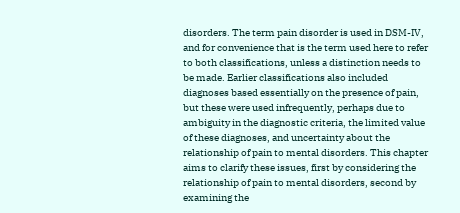disorders. The term pain disorder is used in DSM-IV, and for convenience that is the term used here to refer to both classifications, unless a distinction needs to be made. Earlier classifications also included diagnoses based essentially on the presence of pain, but these were used infrequently, perhaps due to ambiguity in the diagnostic criteria, the limited value of these diagnoses, and uncertainty about the relationship of pain to mental disorders. This chapter aims to clarify these issues, first by considering the relationship of pain to mental disorders, second by examining the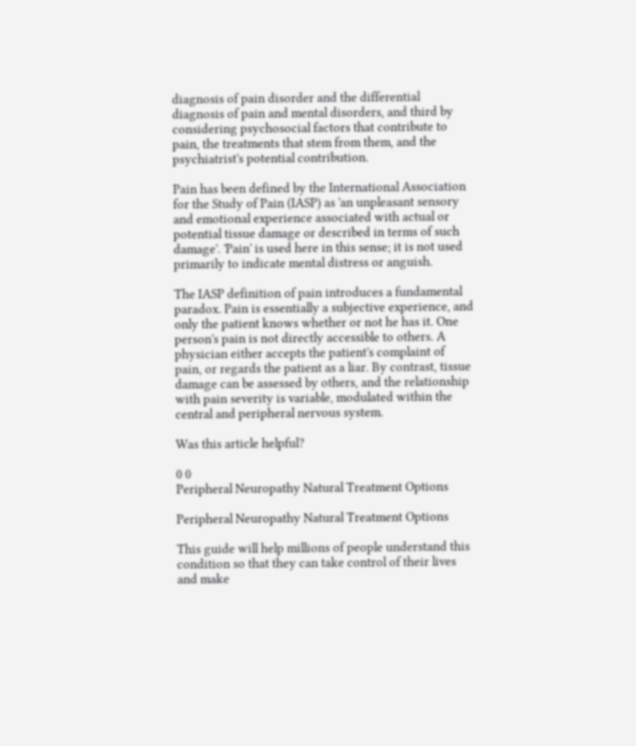diagnosis of pain disorder and the differential diagnosis of pain and mental disorders, and third by considering psychosocial factors that contribute to pain, the treatments that stem from them, and the psychiatrist's potential contribution.

Pain has been defined by the International Association for the Study of Pain (IASP) as 'an unpleasant sensory and emotional experience associated with actual or potential tissue damage or described in terms of such damage'. 'Pain' is used here in this sense; it is not used primarily to indicate mental distress or anguish.

The IASP definition of pain introduces a fundamental paradox. Pain is essentially a subjective experience, and only the patient knows whether or not he has it. One person's pain is not directly accessible to others. A physician either accepts the patient's complaint of pain, or regards the patient as a liar. By contrast, tissue damage can be assessed by others, and the relationship with pain severity is variable, modulated within the central and peripheral nervous system.

Was this article helpful?

0 0
Peripheral Neuropathy Natural Treatment Options

Peripheral Neuropathy Natural Treatment Options

This guide will help millions of people understand this condition so that they can take control of their lives and make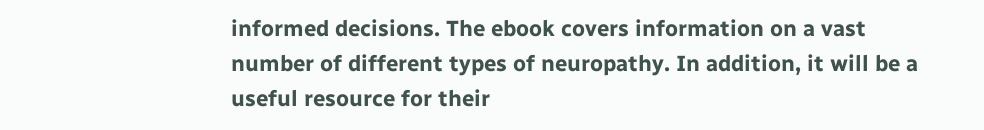informed decisions. The ebook covers information on a vast number of different types of neuropathy. In addition, it will be a useful resource for their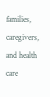families, caregivers, and health care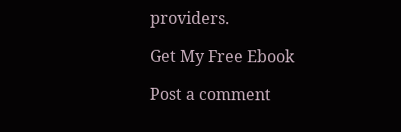providers.

Get My Free Ebook

Post a comment